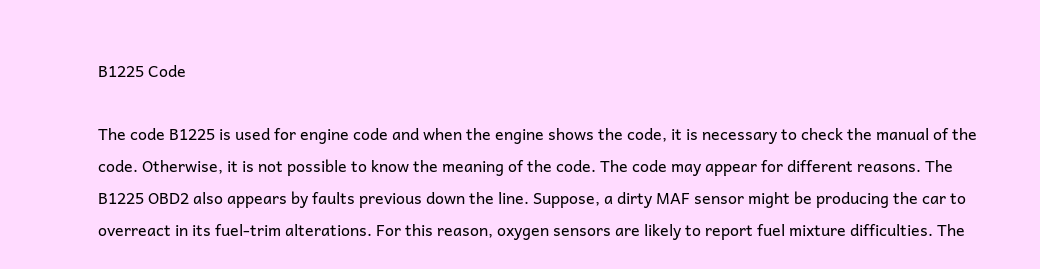B1225 Code

The code B1225 is used for engine code and when the engine shows the code, it is necessary to check the manual of the code. Otherwise, it is not possible to know the meaning of the code. The code may appear for different reasons. The B1225 OBD2 also appears by faults previous down the line. Suppose, a dirty MAF sensor might be producing the car to overreact in its fuel-trim alterations. For this reason, oxygen sensors are likely to report fuel mixture difficulties. The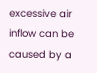excessive air inflow can be caused by a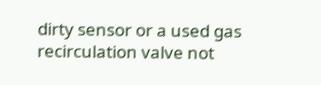dirty sensor or a used gas recirculation valve not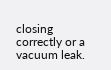closing correctly or a vacuum leak.